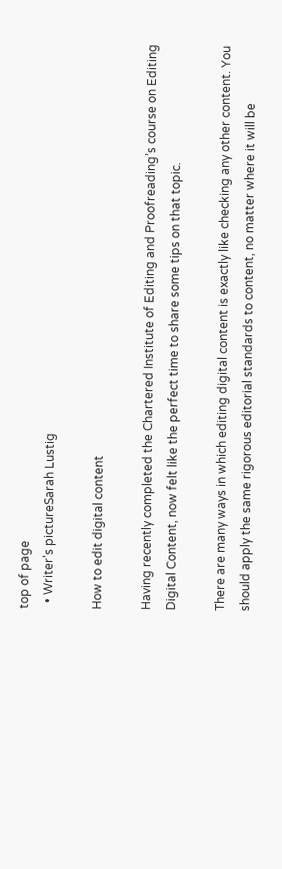top of page
  • Writer's pictureSarah Lustig

How to edit digital content

Having recently completed the Chartered Institute of Editing and Proofreading’s course on Editing Digital Content, now felt like the perfect time to share some tips on that topic.

There are many ways in which editing digital content is exactly like checking any other content. You should apply the same rigorous editorial standards to content, no matter where it will be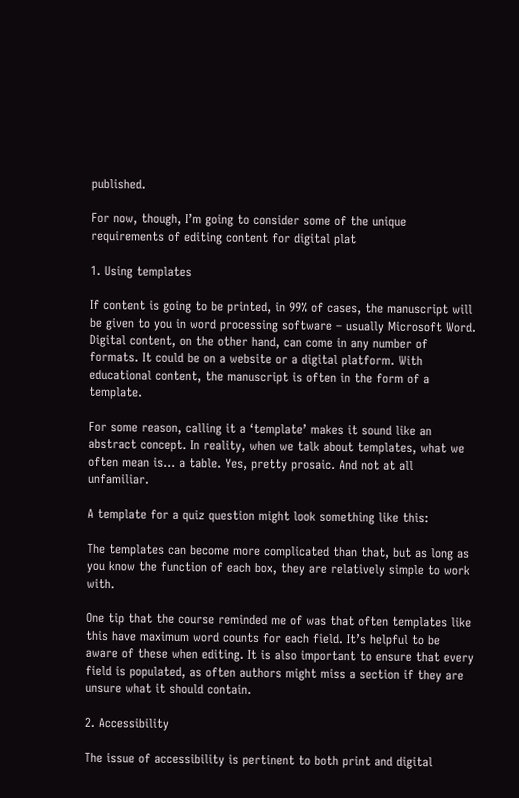published.

For now, though, I’m going to consider some of the unique requirements of editing content for digital plat

1. Using templates

If content is going to be printed, in 99% of cases, the manuscript will be given to you in word processing software – usually Microsoft Word. Digital content, on the other hand, can come in any number of formats. It could be on a website or a digital platform. With educational content, the manuscript is often in the form of a template.

For some reason, calling it a ‘template’ makes it sound like an abstract concept. In reality, when we talk about templates, what we often mean is… a table. Yes, pretty prosaic. And not at all unfamiliar.

A template for a quiz question might look something like this:

The templates can become more complicated than that, but as long as you know the function of each box, they are relatively simple to work with.

One tip that the course reminded me of was that often templates like this have maximum word counts for each field. It’s helpful to be aware of these when editing. It is also important to ensure that every field is populated, as often authors might miss a section if they are unsure what it should contain.

2. Accessibility

The issue of accessibility is pertinent to both print and digital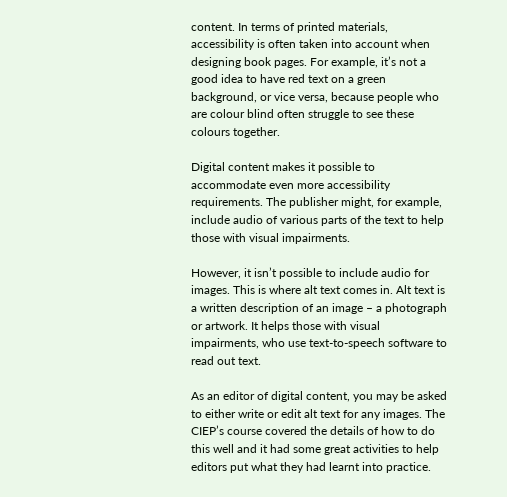content. In terms of printed materials, accessibility is often taken into account when designing book pages. For example, it’s not a good idea to have red text on a green background, or vice versa, because people who are colour blind often struggle to see these colours together.

Digital content makes it possible to accommodate even more accessibility requirements. The publisher might, for example, include audio of various parts of the text to help those with visual impairments.

However, it isn’t possible to include audio for images. This is where alt text comes in. Alt text is a written description of an image – a photograph or artwork. It helps those with visual impairments, who use text-to-speech software to read out text.

As an editor of digital content, you may be asked to either write or edit alt text for any images. The CIEP’s course covered the details of how to do this well and it had some great activities to help editors put what they had learnt into practice.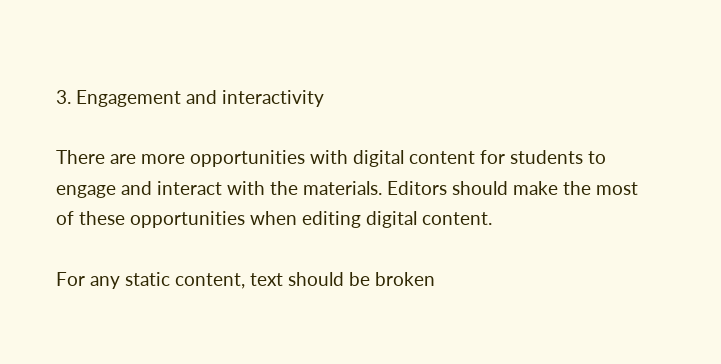3. Engagement and interactivity

There are more opportunities with digital content for students to engage and interact with the materials. Editors should make the most of these opportunities when editing digital content.

For any static content, text should be broken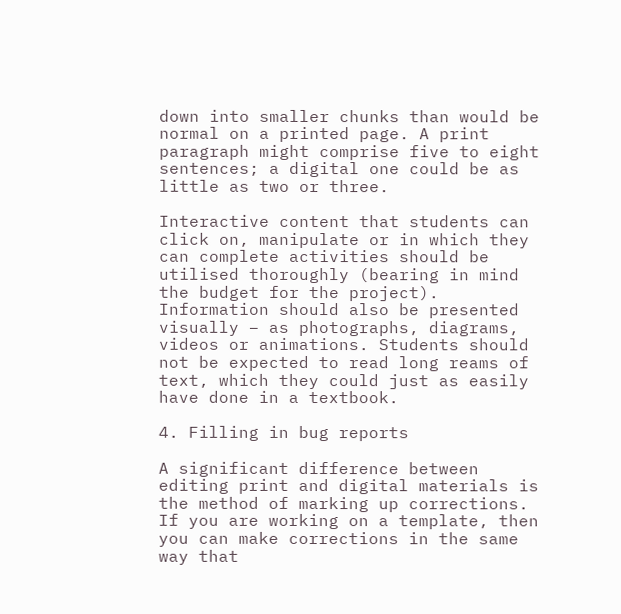down into smaller chunks than would be normal on a printed page. A print paragraph might comprise five to eight sentences; a digital one could be as little as two or three.

Interactive content that students can click on, manipulate or in which they can complete activities should be utilised thoroughly (bearing in mind the budget for the project). Information should also be presented visually – as photographs, diagrams, videos or animations. Students should not be expected to read long reams of text, which they could just as easily have done in a textbook.

4. Filling in bug reports

A significant difference between editing print and digital materials is the method of marking up corrections. If you are working on a template, then you can make corrections in the same way that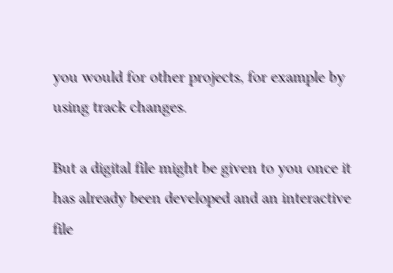you would for other projects, for example by using track changes.

But a digital file might be given to you once it has already been developed and an interactive file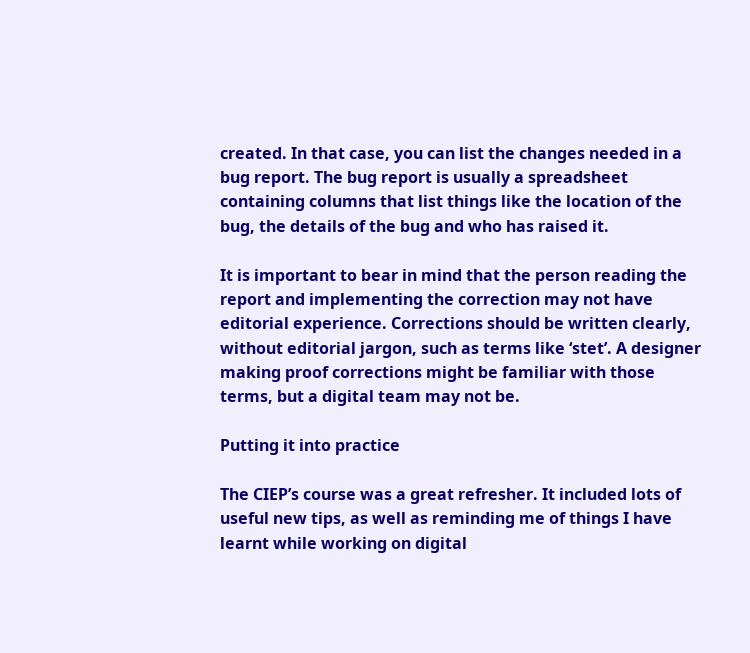created. In that case, you can list the changes needed in a bug report. The bug report is usually a spreadsheet containing columns that list things like the location of the bug, the details of the bug and who has raised it.

It is important to bear in mind that the person reading the report and implementing the correction may not have editorial experience. Corrections should be written clearly, without editorial jargon, such as terms like ‘stet’. A designer making proof corrections might be familiar with those terms, but a digital team may not be.

Putting it into practice

The CIEP’s course was a great refresher. It included lots of useful new tips, as well as reminding me of things I have learnt while working on digital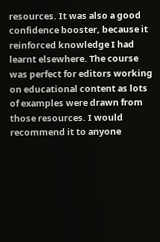resources. It was also a good confidence booster, because it reinforced knowledge I had learnt elsewhere. The course was perfect for editors working on educational content as lots of examples were drawn from those resources. I would recommend it to anyone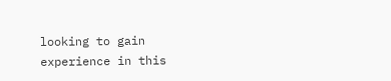looking to gain experience in this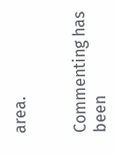area.


Commenting has been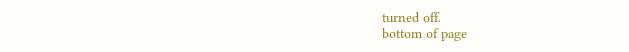turned off.
bottom of page